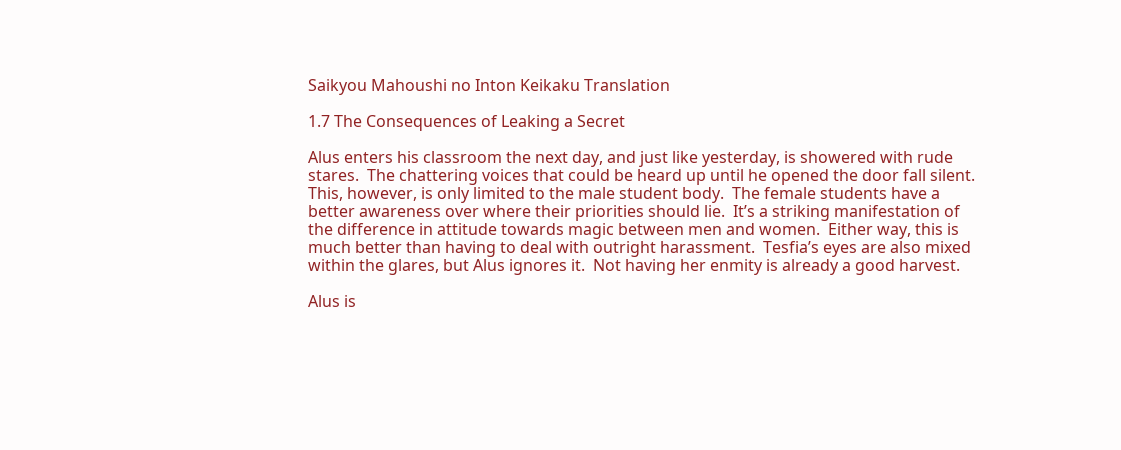Saikyou Mahoushi no Inton Keikaku Translation

1.7 The Consequences of Leaking a Secret

Alus enters his classroom the next day, and just like yesterday, is showered with rude stares.  The chattering voices that could be heard up until he opened the door fall silent.  This, however, is only limited to the male student body.  The female students have a better awareness over where their priorities should lie.  It’s a striking manifestation of the difference in attitude towards magic between men and women.  Either way, this is much better than having to deal with outright harassment.  Tesfia’s eyes are also mixed within the glares, but Alus ignores it.  Not having her enmity is already a good harvest.

Alus is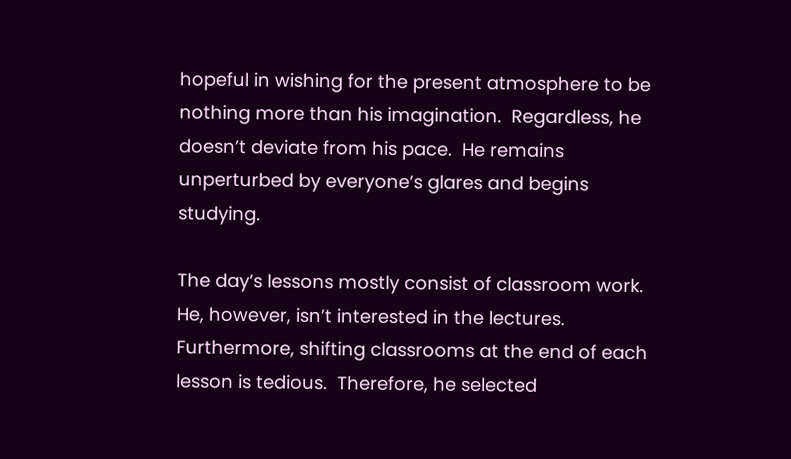hopeful in wishing for the present atmosphere to be nothing more than his imagination.  Regardless, he doesn’t deviate from his pace.  He remains unperturbed by everyone’s glares and begins studying.

The day’s lessons mostly consist of classroom work.  He, however, isn’t interested in the lectures.  Furthermore, shifting classrooms at the end of each lesson is tedious.  Therefore, he selected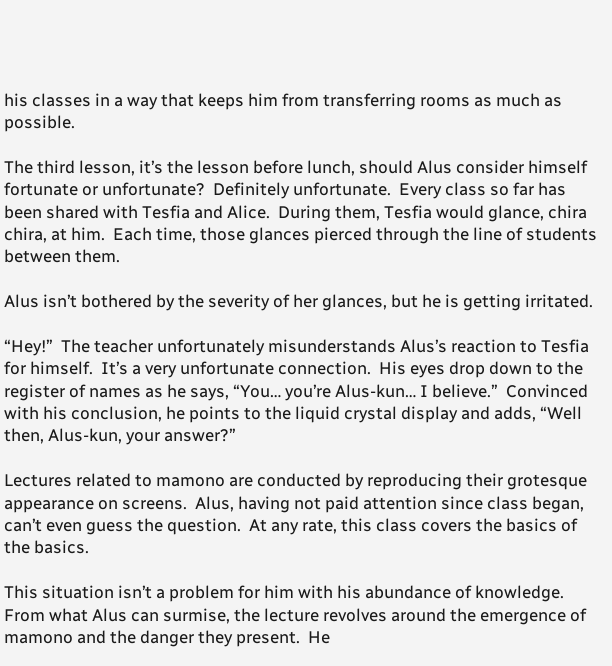his classes in a way that keeps him from transferring rooms as much as possible.

The third lesson, it’s the lesson before lunch, should Alus consider himself fortunate or unfortunate?  Definitely unfortunate.  Every class so far has been shared with Tesfia and Alice.  During them, Tesfia would glance, chira chira, at him.  Each time, those glances pierced through the line of students between them.

Alus isn’t bothered by the severity of her glances, but he is getting irritated.

“Hey!”  The teacher unfortunately misunderstands Alus’s reaction to Tesfia for himself.  It’s a very unfortunate connection.  His eyes drop down to the register of names as he says, “You… you’re Alus-kun… I believe.”  Convinced with his conclusion, he points to the liquid crystal display and adds, “Well then, Alus-kun, your answer?”

Lectures related to mamono are conducted by reproducing their grotesque appearance on screens.  Alus, having not paid attention since class began, can’t even guess the question.  At any rate, this class covers the basics of the basics.

This situation isn’t a problem for him with his abundance of knowledge.  From what Alus can surmise, the lecture revolves around the emergence of mamono and the danger they present.  He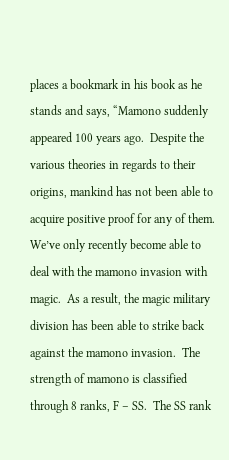places a bookmark in his book as he stands and says, “Mamono suddenly appeared 100 years ago.  Despite the various theories in regards to their origins, mankind has not been able to acquire positive proof for any of them.  We’ve only recently become able to deal with the mamono invasion with magic.  As a result, the magic military division has been able to strike back against the mamono invasion.  The strength of mamono is classified through 8 ranks, F – SS.  The SS rank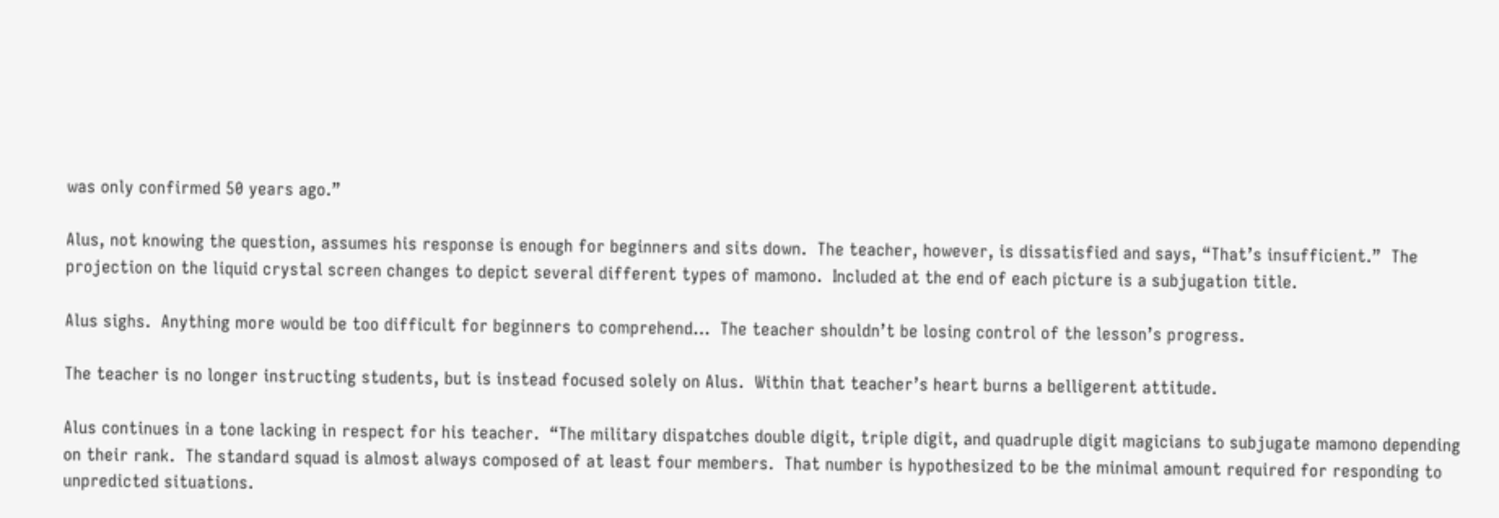was only confirmed 50 years ago.”

Alus, not knowing the question, assumes his response is enough for beginners and sits down.  The teacher, however, is dissatisfied and says, “That’s insufficient.”  The projection on the liquid crystal screen changes to depict several different types of mamono.  Included at the end of each picture is a subjugation title.

Alus sighs.  Anything more would be too difficult for beginners to comprehend…  The teacher shouldn’t be losing control of the lesson’s progress.

The teacher is no longer instructing students, but is instead focused solely on Alus.  Within that teacher’s heart burns a belligerent attitude.

Alus continues in a tone lacking in respect for his teacher.  “The military dispatches double digit, triple digit, and quadruple digit magicians to subjugate mamono depending on their rank.  The standard squad is almost always composed of at least four members.  That number is hypothesized to be the minimal amount required for responding to unpredicted situations.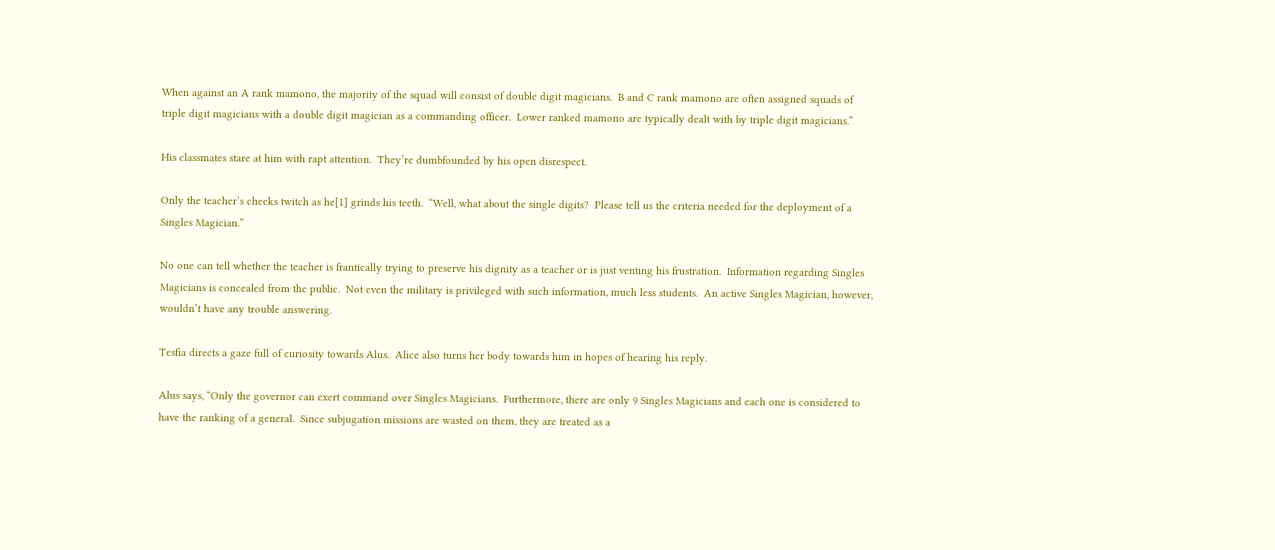When against an A rank mamono, the majority of the squad will consist of double digit magicians.  B and C rank mamono are often assigned squads of triple digit magicians with a double digit magician as a commanding officer.  Lower ranked mamono are typically dealt with by triple digit magicians.”

His classmates stare at him with rapt attention.  They’re dumbfounded by his open disrespect.

Only the teacher’s cheeks twitch as he[1] grinds his teeth.  “Well, what about the single digits?  Please tell us the criteria needed for the deployment of a Singles Magician.”

No one can tell whether the teacher is frantically trying to preserve his dignity as a teacher or is just venting his frustration.  Information regarding Singles Magicians is concealed from the public.  Not even the military is privileged with such information, much less students.  An active Singles Magician, however, wouldn’t have any trouble answering.

Tesfia directs a gaze full of curiosity towards Alus.  Alice also turns her body towards him in hopes of hearing his reply.

Alus says, “Only the governor can exert command over Singles Magicians.  Furthermore, there are only 9 Singles Magicians and each one is considered to have the ranking of a general.  Since subjugation missions are wasted on them, they are treated as a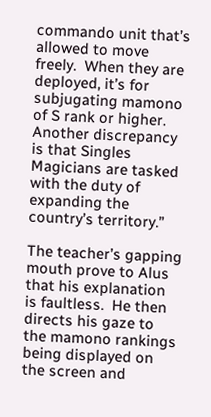commando unit that’s allowed to move freely.  When they are deployed, it’s for subjugating mamono of S rank or higher.  Another discrepancy is that Singles Magicians are tasked with the duty of expanding the country’s territory.”

The teacher’s gapping mouth prove to Alus that his explanation is faultless.  He then directs his gaze to the mamono rankings being displayed on the screen and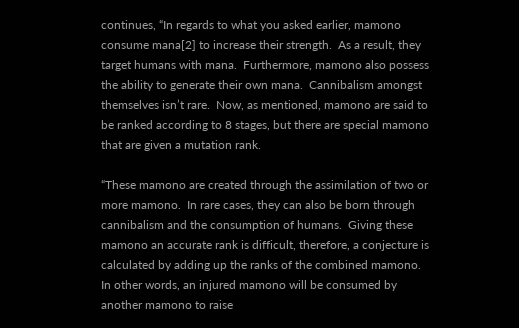continues, “In regards to what you asked earlier, mamono consume mana[2] to increase their strength.  As a result, they target humans with mana.  Furthermore, mamono also possess the ability to generate their own mana.  Cannibalism amongst themselves isn’t rare.  Now, as mentioned, mamono are said to be ranked according to 8 stages, but there are special mamono that are given a mutation rank.

“These mamono are created through the assimilation of two or more mamono.  In rare cases, they can also be born through cannibalism and the consumption of humans.  Giving these mamono an accurate rank is difficult, therefore, a conjecture is calculated by adding up the ranks of the combined mamono.  In other words, an injured mamono will be consumed by another mamono to raise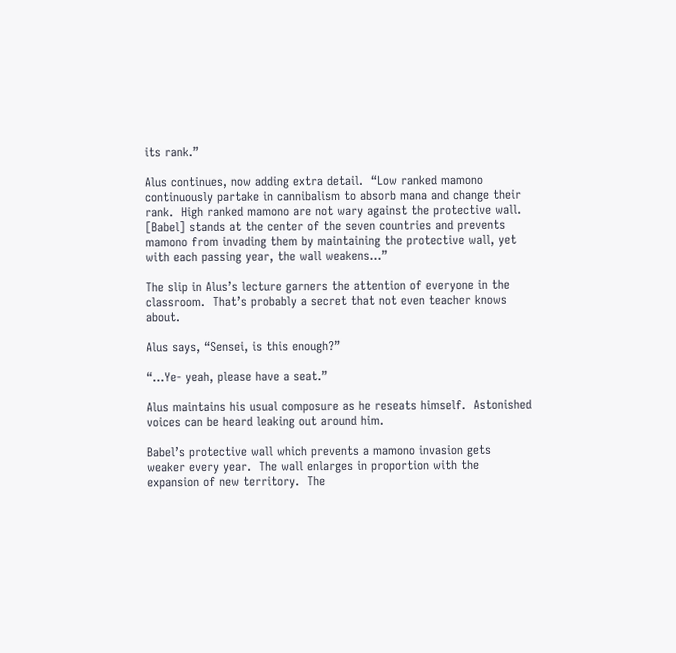its rank.”

Alus continues, now adding extra detail.  “Low ranked mamono continuously partake in cannibalism to absorb mana and change their rank.  High ranked mamono are not wary against the protective wall.  [Babel] stands at the center of the seven countries and prevents mamono from invading them by maintaining the protective wall, yet with each passing year, the wall weakens…”

The slip in Alus’s lecture garners the attention of everyone in the classroom.  That’s probably a secret that not even teacher knows about.

Alus says, “Sensei, is this enough?”

“…Ye- yeah, please have a seat.”

Alus maintains his usual composure as he reseats himself.  Astonished voices can be heard leaking out around him.

Babel’s protective wall which prevents a mamono invasion gets weaker every year.  The wall enlarges in proportion with the expansion of new territory.  The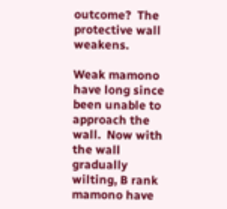outcome?  The protective wall weakens.

Weak mamono have long since been unable to approach the wall.  Now with the wall gradually wilting, B rank mamono have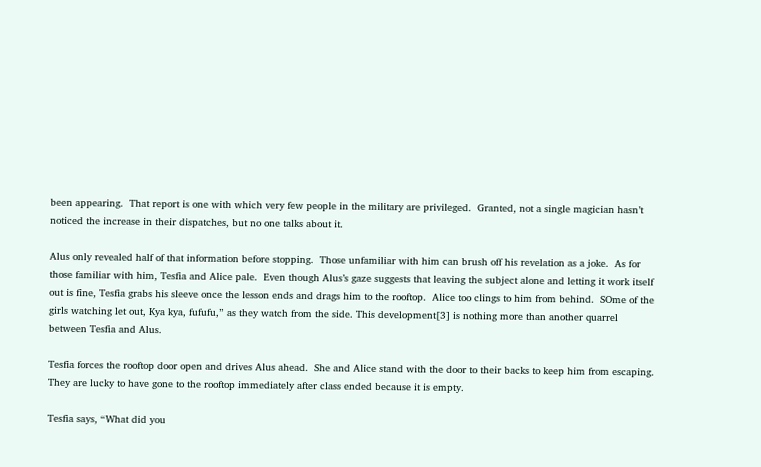been appearing.  That report is one with which very few people in the military are privileged.  Granted, not a single magician hasn’t noticed the increase in their dispatches, but no one talks about it.

Alus only revealed half of that information before stopping.  Those unfamiliar with him can brush off his revelation as a joke.  As for those familiar with him, Tesfia and Alice pale.  Even though Alus’s gaze suggests that leaving the subject alone and letting it work itself out is fine, Tesfia grabs his sleeve once the lesson ends and drags him to the rooftop.  Alice too clings to him from behind.  SOme of the girls watching let out, Kya kya, fufufu,” as they watch from the side. This development[3] is nothing more than another quarrel between Tesfia and Alus.

Tesfia forces the rooftop door open and drives Alus ahead.  She and Alice stand with the door to their backs to keep him from escaping.  They are lucky to have gone to the rooftop immediately after class ended because it is empty.

Tesfia says, “What did you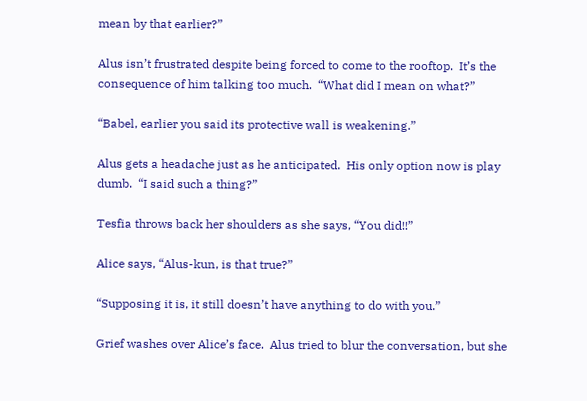mean by that earlier?”

Alus isn’t frustrated despite being forced to come to the rooftop.  It’s the consequence of him talking too much.  “What did I mean on what?”

“Babel, earlier you said its protective wall is weakening.”

Alus gets a headache just as he anticipated.  His only option now is play dumb.  “I said such a thing?”

Tesfia throws back her shoulders as she says, “You did!!”

Alice says, “Alus-kun, is that true?”

“Supposing it is, it still doesn’t have anything to do with you.”

Grief washes over Alice’s face.  Alus tried to blur the conversation, but she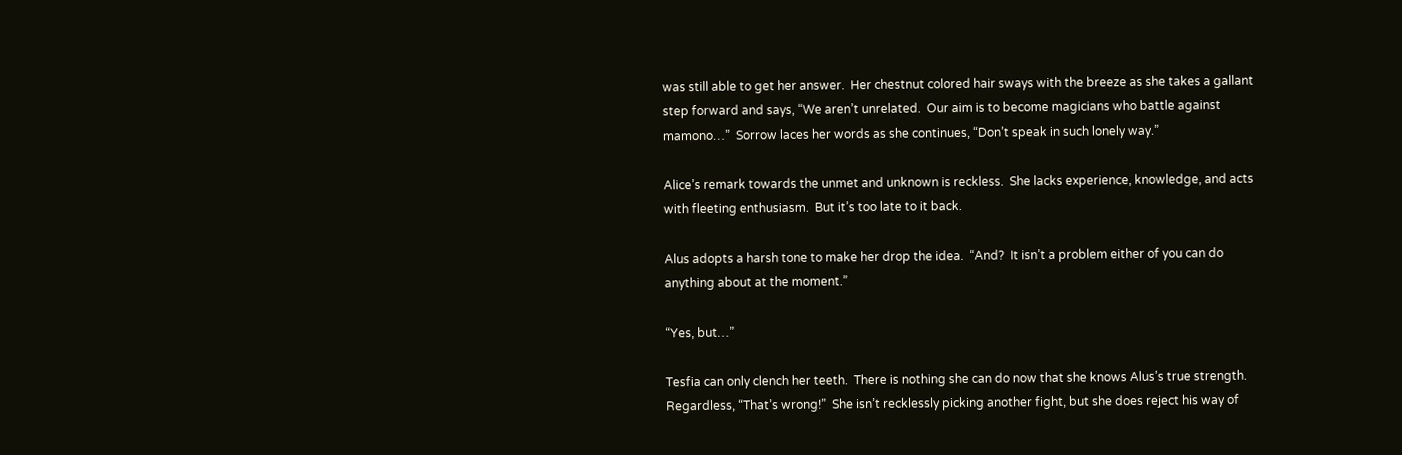was still able to get her answer.  Her chestnut colored hair sways with the breeze as she takes a gallant step forward and says, “We aren’t unrelated.  Our aim is to become magicians who battle against mamono…”  Sorrow laces her words as she continues, “Don’t speak in such lonely way.”

Alice’s remark towards the unmet and unknown is reckless.  She lacks experience, knowledge, and acts with fleeting enthusiasm.  But it’s too late to it back.

Alus adopts a harsh tone to make her drop the idea.  “And?  It isn’t a problem either of you can do anything about at the moment.”

“Yes, but…”

Tesfia can only clench her teeth.  There is nothing she can do now that she knows Alus’s true strength.  Regardless, “That’s wrong!”  She isn’t recklessly picking another fight, but she does reject his way of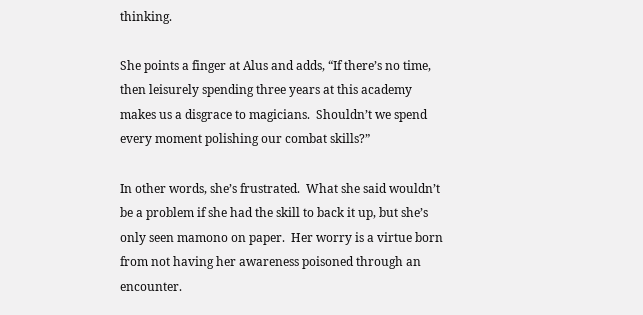thinking.

She points a finger at Alus and adds, “If there’s no time, then leisurely spending three years at this academy makes us a disgrace to magicians.  Shouldn’t we spend every moment polishing our combat skills?”

In other words, she’s frustrated.  What she said wouldn’t be a problem if she had the skill to back it up, but she’s only seen mamono on paper.  Her worry is a virtue born from not having her awareness poisoned through an encounter.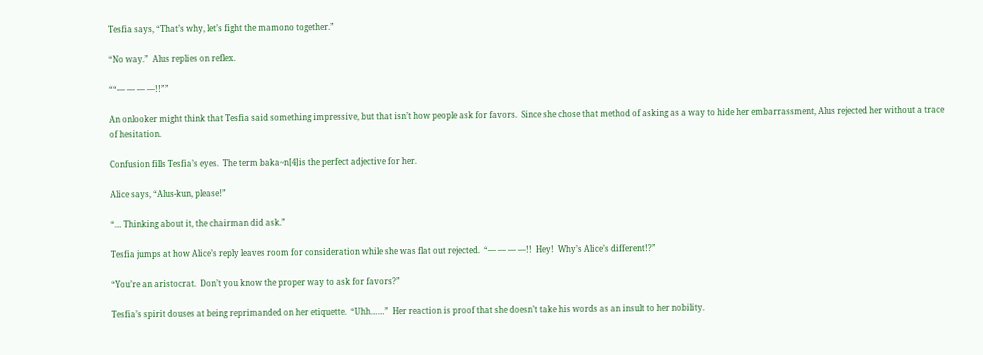Tesfia says, “That’s why, let’s fight the mamono together.”

“No way.”  Alus replies on reflex.

““— — — —!!””

An onlooker might think that Tesfia said something impressive, but that isn’t how people ask for favors.  Since she chose that method of asking as a way to hide her embarrassment, Alus rejected her without a trace of hesitation.

Confusion fills Tesfia’s eyes.  The term baka~n[4]is the perfect adjective for her.

Alice says, “Alus-kun, please!”

“… Thinking about it, the chairman did ask.”

Tesfia jumps at how Alice’s reply leaves room for consideration while she was flat out rejected.  “— — — —!!  Hey!  Why’s Alice’s different!?”

“You’re an aristocrat.  Don’t you know the proper way to ask for favors?”

Tesfia’s spirit douses at being reprimanded on her etiquette.  “Uhh……”  Her reaction is proof that she doesn’t take his words as an insult to her nobility.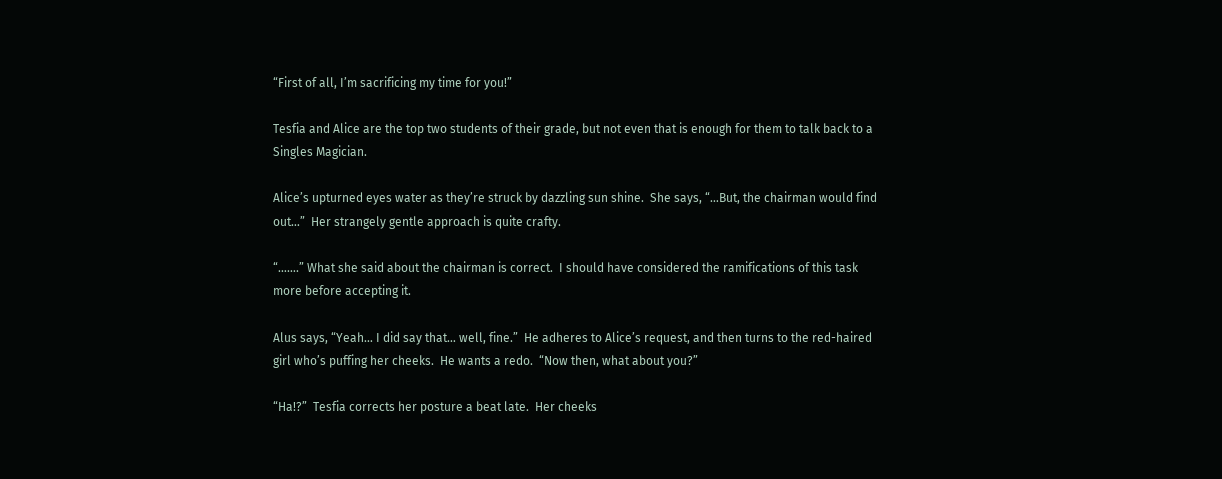“First of all, I’m sacrificing my time for you!”

Tesfia and Alice are the top two students of their grade, but not even that is enough for them to talk back to a Singles Magician.

Alice’s upturned eyes water as they’re struck by dazzling sun shine.  She says, “…But, the chairman would find out…”  Her strangely gentle approach is quite crafty.

“…….” What she said about the chairman is correct.  I should have considered the ramifications of this task more before accepting it.

Alus says, “Yeah… I did say that… well, fine.”  He adheres to Alice’s request, and then turns to the red-haired girl who’s puffing her cheeks.  He wants a redo.  “Now then, what about you?”

“Ha!?”  Tesfia corrects her posture a beat late.  Her cheeks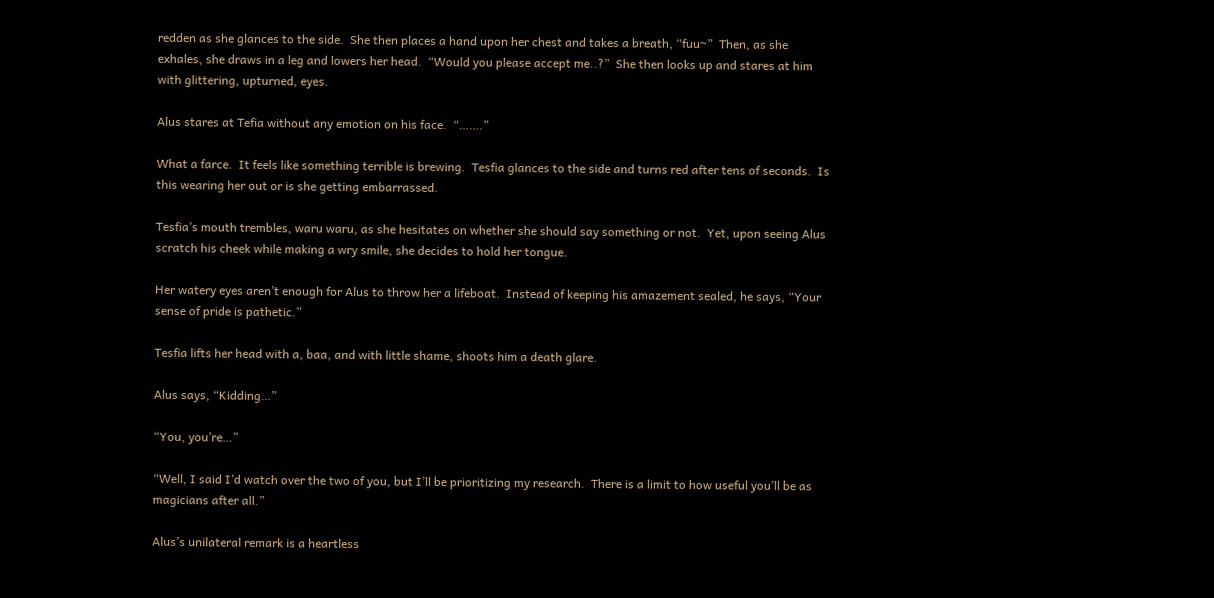redden as she glances to the side.  She then places a hand upon her chest and takes a breath, “fuu~”  Then, as she exhales, she draws in a leg and lowers her head.  “Would you please accept me..?”  She then looks up and stares at him with glittering, upturned, eyes.

Alus stares at Tefia without any emotion on his face.  “…….”

What a farce.  It feels like something terrible is brewing.  Tesfia glances to the side and turns red after tens of seconds.  Is this wearing her out or is she getting embarrassed.

Tesfia’s mouth trembles, waru waru, as she hesitates on whether she should say something or not.  Yet, upon seeing Alus scratch his cheek while making a wry smile, she decides to hold her tongue.

Her watery eyes aren’t enough for Alus to throw her a lifeboat.  Instead of keeping his amazement sealed, he says, “Your sense of pride is pathetic.”

Tesfia lifts her head with a, baa, and with little shame, shoots him a death glare.

Alus says, “Kidding…”

“You, you’re…”

“Well, I said I’d watch over the two of you, but I’ll be prioritizing my research.  There is a limit to how useful you’ll be as magicians after all.”

Alus’s unilateral remark is a heartless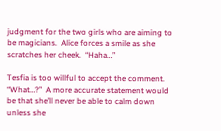judgment for the two girls who are aiming to be magicians.  Alice forces a smile as she scratches her cheek.  “Haha…”

Tesfia is too willful to accept the comment.  “What…?”  A more accurate statement would be that she’ll never be able to calm down unless she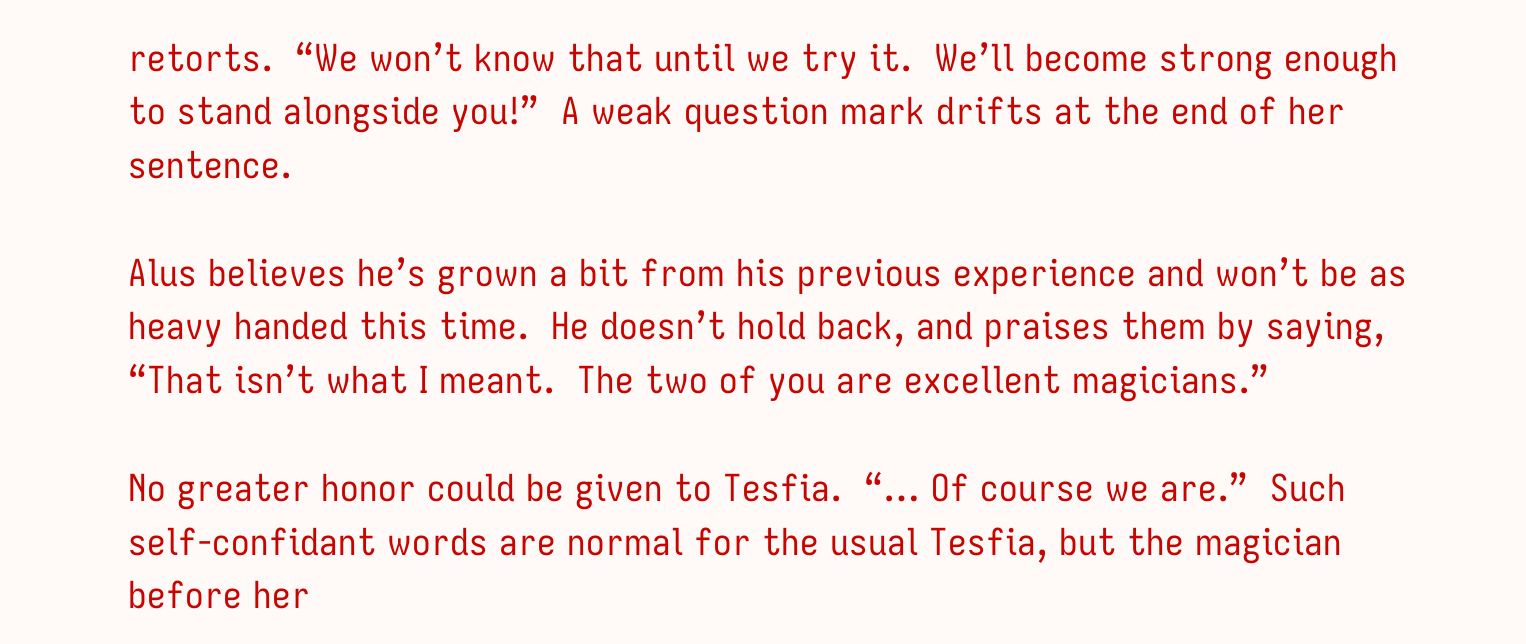retorts.  “We won’t know that until we try it.  We’ll become strong enough to stand alongside you!”  A weak question mark drifts at the end of her sentence.

Alus believes he’s grown a bit from his previous experience and won’t be as heavy handed this time.  He doesn’t hold back, and praises them by saying, “That isn’t what I meant.  The two of you are excellent magicians.”

No greater honor could be given to Tesfia.  “… Of course we are.”  Such self-confidant words are normal for the usual Tesfia, but the magician before her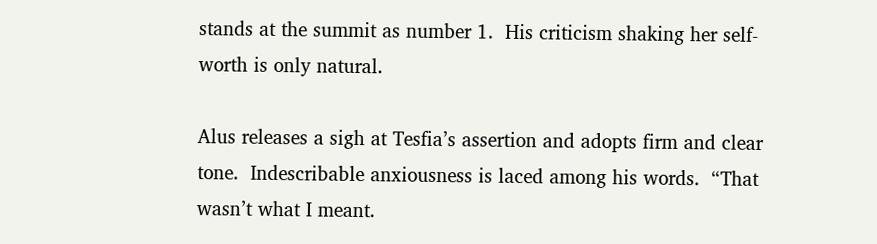stands at the summit as number 1.  His criticism shaking her self-worth is only natural.

Alus releases a sigh at Tesfia’s assertion and adopts firm and clear tone.  Indescribable anxiousness is laced among his words.  “That wasn’t what I meant.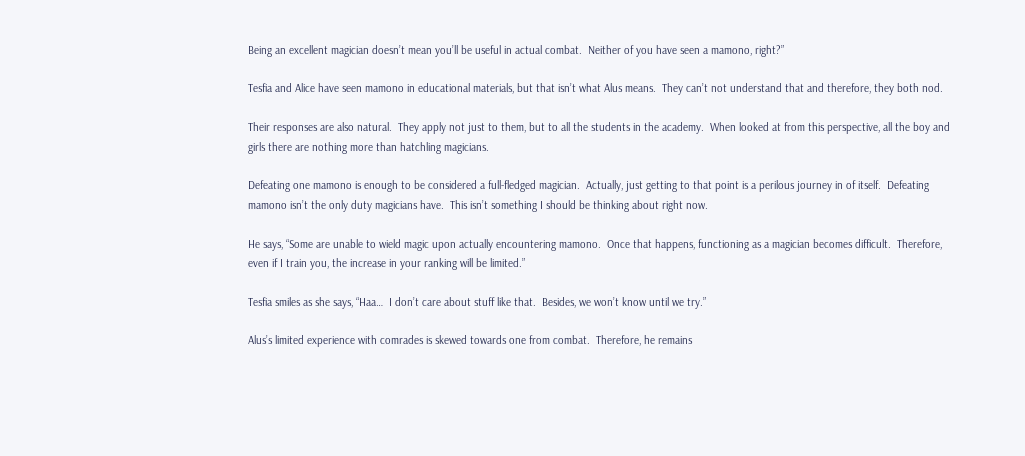Being an excellent magician doesn’t mean you’ll be useful in actual combat.  Neither of you have seen a mamono, right?”

Tesfia and Alice have seen mamono in educational materials, but that isn’t what Alus means.  They can’t not understand that and therefore, they both nod.

Their responses are also natural.  They apply not just to them, but to all the students in the academy.  When looked at from this perspective, all the boy and girls there are nothing more than hatchling magicians.

Defeating one mamono is enough to be considered a full-fledged magician.  Actually, just getting to that point is a perilous journey in of itself.  Defeating mamono isn’t the only duty magicians have.  This isn’t something I should be thinking about right now.

He says, “Some are unable to wield magic upon actually encountering mamono.  Once that happens, functioning as a magician becomes difficult.  Therefore, even if I train you, the increase in your ranking will be limited.”

Tesfia smiles as she says, “Haa…  I don’t care about stuff like that.  Besides, we won’t know until we try.”

Alus’s limited experience with comrades is skewed towards one from combat.  Therefore, he remains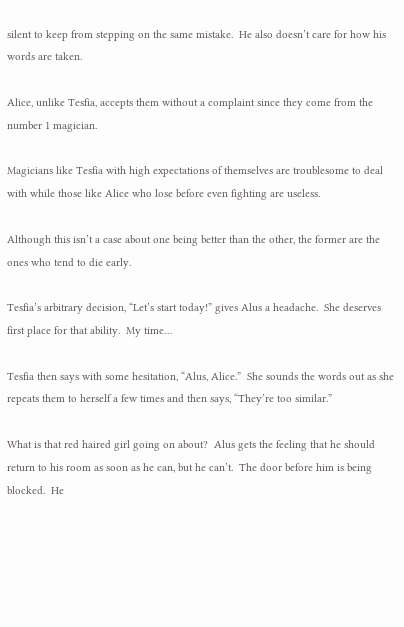silent to keep from stepping on the same mistake.  He also doesn’t care for how his words are taken.

Alice, unlike Tesfia, accepts them without a complaint since they come from the number 1 magician.

Magicians like Tesfia with high expectations of themselves are troublesome to deal with while those like Alice who lose before even fighting are useless.

Although this isn’t a case about one being better than the other, the former are the ones who tend to die early.

Tesfia’s arbitrary decision, “Let’s start today!” gives Alus a headache.  She deserves first place for that ability.  My time…

Tesfia then says with some hesitation, “Alus, Alice.”  She sounds the words out as she repeats them to herself a few times and then says, “They’re too similar.”

What is that red haired girl going on about?  Alus gets the feeling that he should return to his room as soon as he can, but he can’t.  The door before him is being blocked.  He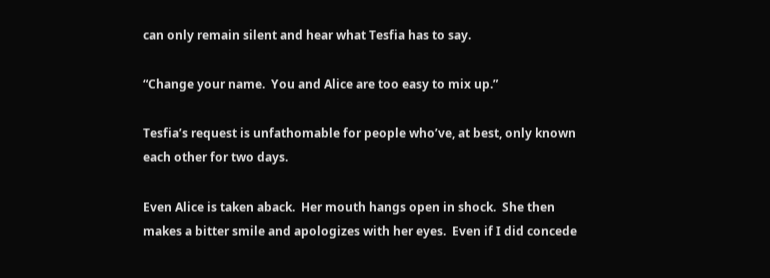can only remain silent and hear what Tesfia has to say.

“Change your name.  You and Alice are too easy to mix up.”

Tesfia’s request is unfathomable for people who’ve, at best, only known each other for two days.

Even Alice is taken aback.  Her mouth hangs open in shock.  She then makes a bitter smile and apologizes with her eyes.  Even if I did concede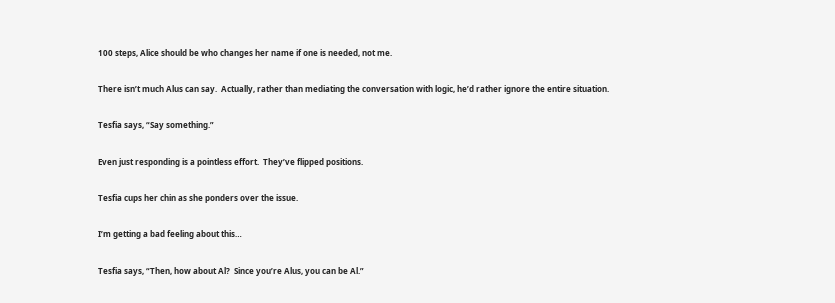100 steps, Alice should be who changes her name if one is needed, not me.

There isn’t much Alus can say.  Actually, rather than mediating the conversation with logic, he’d rather ignore the entire situation.

Tesfia says, “Say something.”

Even just responding is a pointless effort.  They’ve flipped positions.

Tesfia cups her chin as she ponders over the issue.

I’m getting a bad feeling about this…

Tesfia says, “Then, how about Al?  Since you’re Alus, you can be Al.”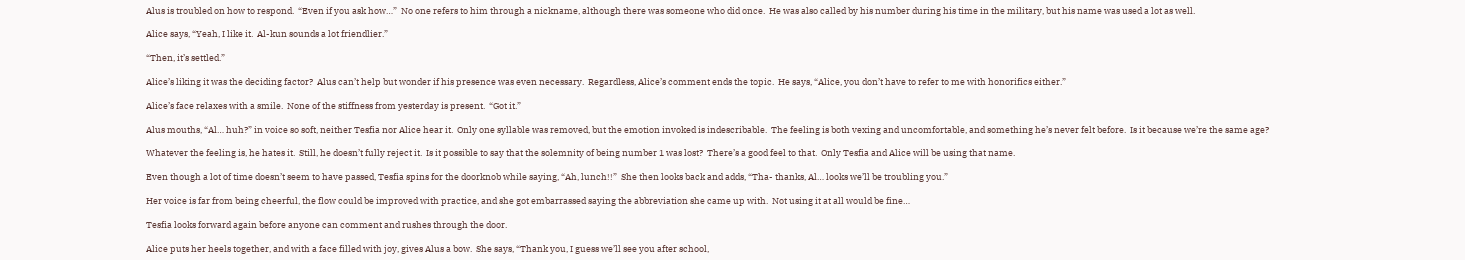Alus is troubled on how to respond.  “Even if you ask how…”  No one refers to him through a nickname, although there was someone who did once.  He was also called by his number during his time in the military, but his name was used a lot as well.

Alice says, “Yeah, I like it.  Al-kun sounds a lot friendlier.”

“Then, it’s settled.”

Alice’s liking it was the deciding factor?  Alus can’t help but wonder if his presence was even necessary.  Regardless, Alice’s comment ends the topic.  He says, “Alice, you don’t have to refer to me with honorifics either.”

Alice’s face relaxes with a smile.  None of the stiffness from yesterday is present.  “Got it.”

Alus mouths, “Al… huh?” in voice so soft, neither Tesfia nor Alice hear it.  Only one syllable was removed, but the emotion invoked is indescribable.  The feeling is both vexing and uncomfortable, and something he’s never felt before.  Is it because we’re the same age?

Whatever the feeling is, he hates it.  Still, he doesn’t fully reject it.  Is it possible to say that the solemnity of being number 1 was lost?  There’s a good feel to that.  Only Tesfia and Alice will be using that name.

Even though a lot of time doesn’t seem to have passed, Tesfia spins for the doorknob while saying, “Ah, lunch!!”  She then looks back and adds, “Tha- thanks, Al… looks we’ll be troubling you.”

Her voice is far from being cheerful, the flow could be improved with practice, and she got embarrassed saying the abbreviation she came up with.  Not using it at all would be fine…

Tesfia looks forward again before anyone can comment and rushes through the door.

Alice puts her heels together, and with a face filled with joy, gives Alus a bow.  She says, “Thank you, I guess we’ll see you after school,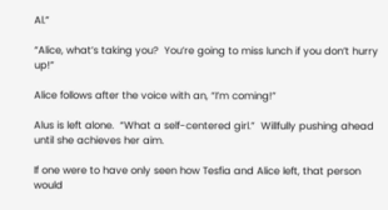Al.”

“Alice, what’s taking you?  You’re going to miss lunch if you don’t hurry up!”

Alice follows after the voice with an, “I’m coming!”

Alus is left alone.  “What a self-centered girl.”  Willfully pushing ahead until she achieves her aim.

If one were to have only seen how Tesfia and Alice left, that person would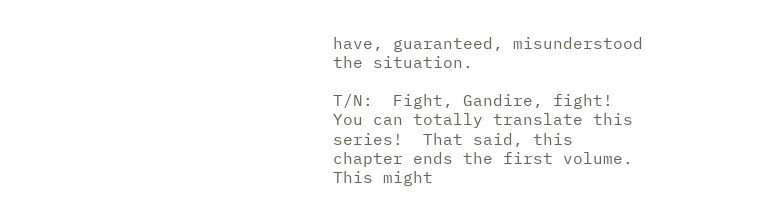have, guaranteed, misunderstood the situation.

T/N:  Fight, Gandire, fight!  You can totally translate this series!  That said, this chapter ends the first volume.  This might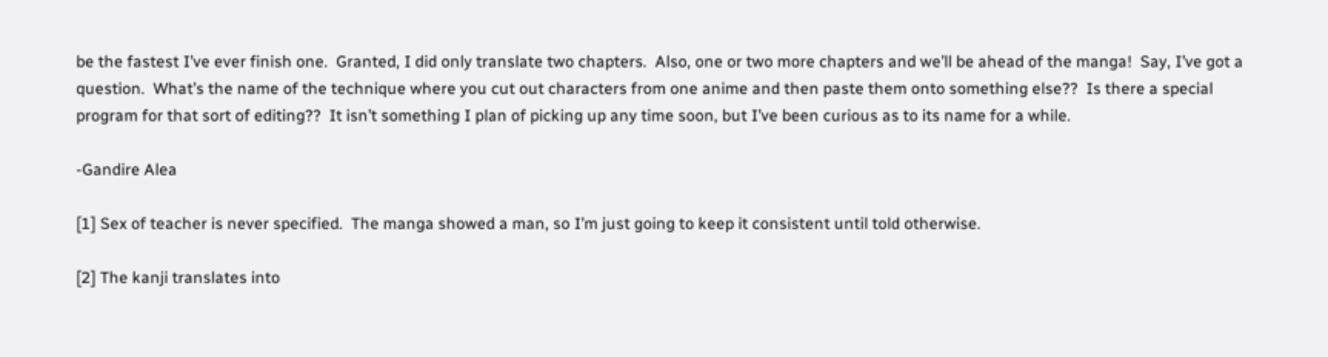be the fastest I’ve ever finish one.  Granted, I did only translate two chapters.  Also, one or two more chapters and we’ll be ahead of the manga!  Say, I’ve got a question.  What’s the name of the technique where you cut out characters from one anime and then paste them onto something else??  Is there a special program for that sort of editing??  It isn’t something I plan of picking up any time soon, but I’ve been curious as to its name for a while.

-Gandire Alea

[1] Sex of teacher is never specified.  The manga showed a man, so I’m just going to keep it consistent until told otherwise.

[2] The kanji translates into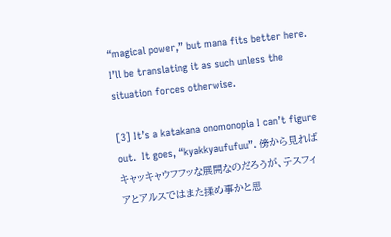“magical power,” but mana fits better here.  I’ll be translating it as such unless the situation forces otherwise.

[3] It’s a katakana onomonopia I can’t figure out.  It goes, “kyakkyaufufuu”. 傍から見ればキャッキャウフフッな展開なのだろうが、テスフィアとアルスではまた揉め事かと思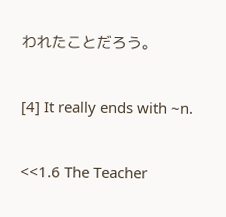われたことだろう。

[4] It really ends with ~n.

<<1.6 The Teacher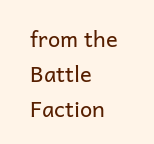from the Battle Faction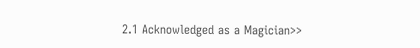2.1 Acknowledged as a Magician>>